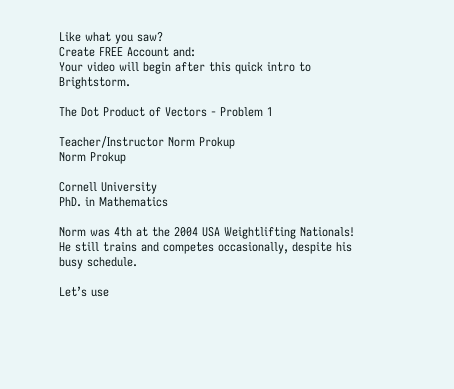Like what you saw?
Create FREE Account and:
Your video will begin after this quick intro to Brightstorm.

The Dot Product of Vectors - Problem 1

Teacher/Instructor Norm Prokup
Norm Prokup

Cornell University
PhD. in Mathematics

Norm was 4th at the 2004 USA Weightlifting Nationals! He still trains and competes occasionally, despite his busy schedule.

Let’s use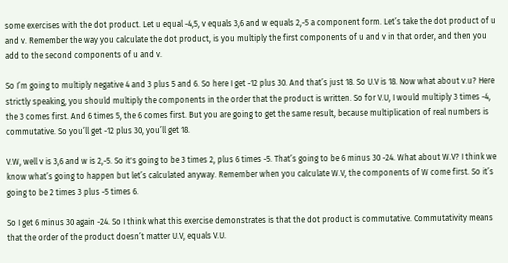some exercises with the dot product. Let u equal -4,5, v equals 3,6 and w equals 2,-5 a component form. Let’s take the dot product of u and v. Remember the way you calculate the dot product, is you multiply the first components of u and v in that order, and then you add to the second components of u and v.

So I’m going to multiply negative 4 and 3 plus 5 and 6. So here I get -12 plus 30. And that’s just 18. So U.V is 18. Now what about v.u? Here strictly speaking, you should multiply the components in the order that the product is written. So for V.U, I would multiply 3 times -4, the 3 comes first. And 6 times 5, the 6 comes first. But you are going to get the same result, because multiplication of real numbers is commutative. So you’ll get -12 plus 30, you’ll get 18.

V.W, well v is 3,6 and w is 2,-5. So it's going to be 3 times 2, plus 6 times -5. That’s going to be 6 minus 30 -24. What about W.V? I think we know what’s going to happen but let’s calculated anyway. Remember when you calculate W.V, the components of W come first. So it’s going to be 2 times 3 plus -5 times 6.

So I get 6 minus 30 again -24. So I think what this exercise demonstrates is that the dot product is commutative. Commutativity means that the order of the product doesn’t matter U.V, equals V.U.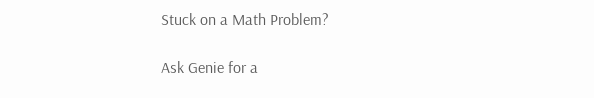Stuck on a Math Problem?

Ask Genie for a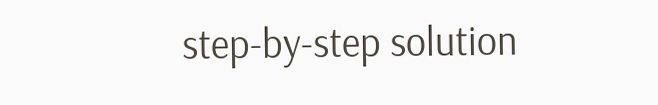step-by-step solution